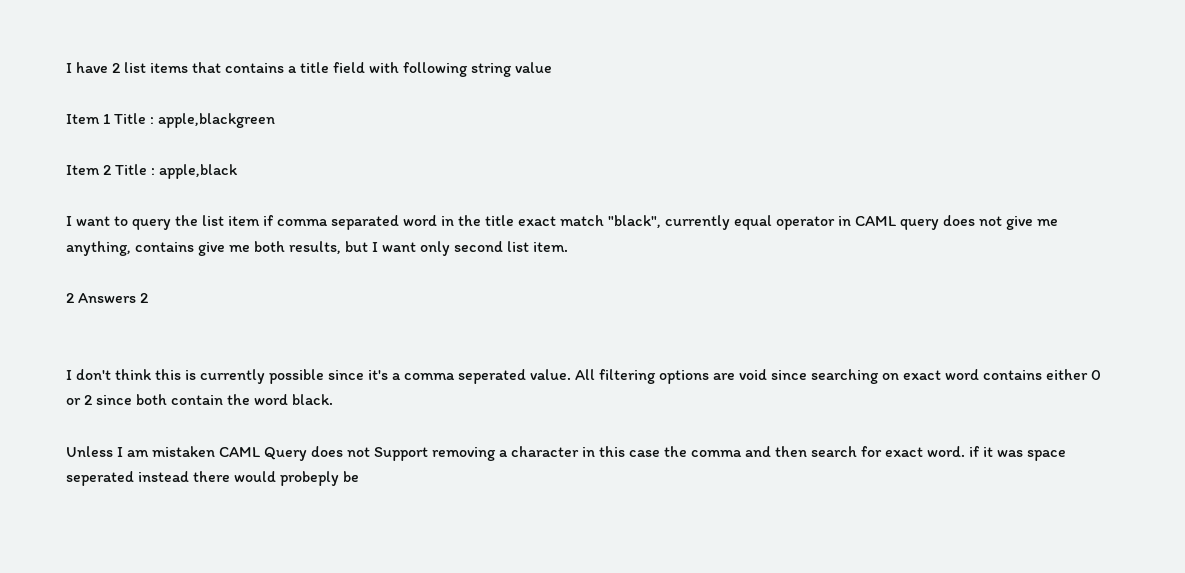I have 2 list items that contains a title field with following string value

Item 1 Title : apple,blackgreen

Item 2 Title : apple,black

I want to query the list item if comma separated word in the title exact match "black", currently equal operator in CAML query does not give me anything, contains give me both results, but I want only second list item.

2 Answers 2


I don't think this is currently possible since it's a comma seperated value. All filtering options are void since searching on exact word contains either 0 or 2 since both contain the word black.

Unless I am mistaken CAML Query does not Support removing a character in this case the comma and then search for exact word. if it was space seperated instead there would probeply be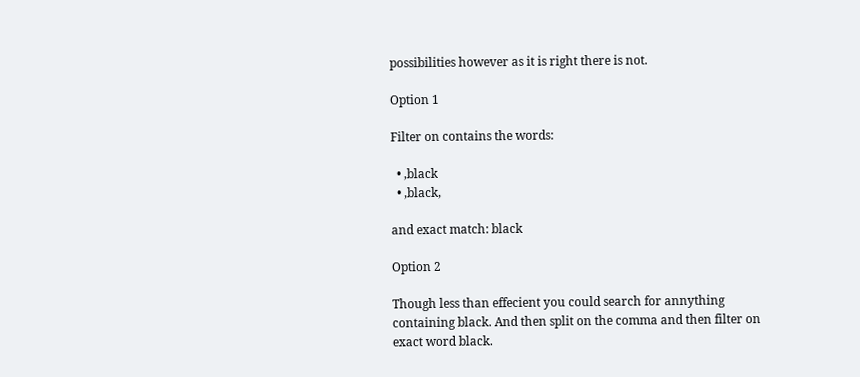possibilities however as it is right there is not.

Option 1

Filter on contains the words:

  • ,black
  • ,black,

and exact match: black

Option 2

Though less than effecient you could search for annything containing black. And then split on the comma and then filter on exact word black.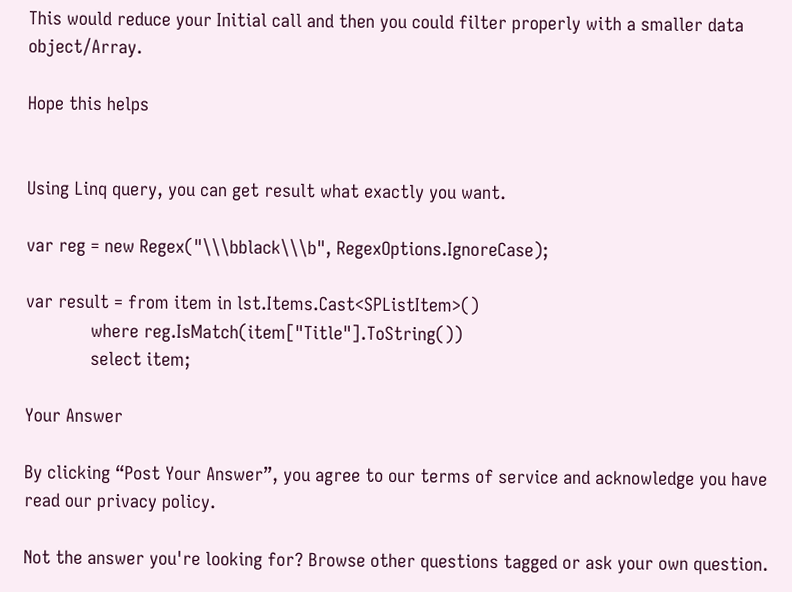This would reduce your Initial call and then you could filter properly with a smaller data object/Array.

Hope this helps


Using Linq query, you can get result what exactly you want.

var reg = new Regex("\\\bblack\\\b", RegexOptions.IgnoreCase);

var result = from item in lst.Items.Cast<SPListItem>()
             where reg.IsMatch(item["Title"].ToString())
             select item;

Your Answer

By clicking “Post Your Answer”, you agree to our terms of service and acknowledge you have read our privacy policy.

Not the answer you're looking for? Browse other questions tagged or ask your own question.